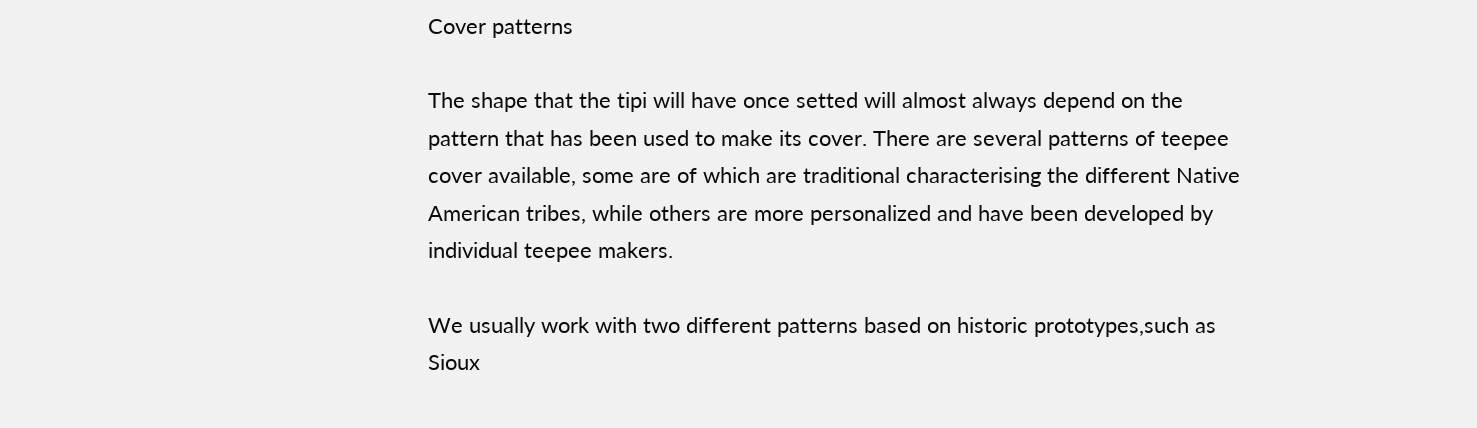Cover patterns

The shape that the tipi will have once setted will almost always depend on the pattern that has been used to make its cover. There are several patterns of teepee cover available, some are of which are traditional characterising the different Native American tribes, while others are more personalized and have been developed by individual teepee makers.

We usually work with two different patterns based on historic prototypes,such as Sioux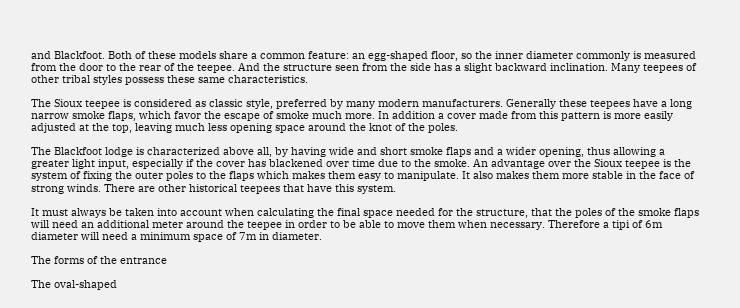and Blackfoot. Both of these models share a common feature: an egg-shaped floor, so the inner diameter commonly is measured from the door to the rear of the teepee. And the structure seen from the side has a slight backward inclination. Many teepees of other tribal styles possess these same characteristics.

The Sioux teepee is considered as classic style, preferred by many modern manufacturers. Generally these teepees have a long narrow smoke flaps, which favor the escape of smoke much more. In addition a cover made from this pattern is more easily adjusted at the top, leaving much less opening space around the knot of the poles.

The Blackfoot lodge is characterized above all, by having wide and short smoke flaps and a wider opening, thus allowing a greater light input, especially if the cover has blackened over time due to the smoke. An advantage over the Sioux teepee is the system of fixing the outer poles to the flaps which makes them easy to manipulate. It also makes them more stable in the face of strong winds. There are other historical teepees that have this system.

It must always be taken into account when calculating the final space needed for the structure, that the poles of the smoke flaps will need an additional meter around the teepee in order to be able to move them when necessary. Therefore a tipi of 6m diameter will need a minimum space of 7m in diameter.

The forms of the entrance

The oval-shaped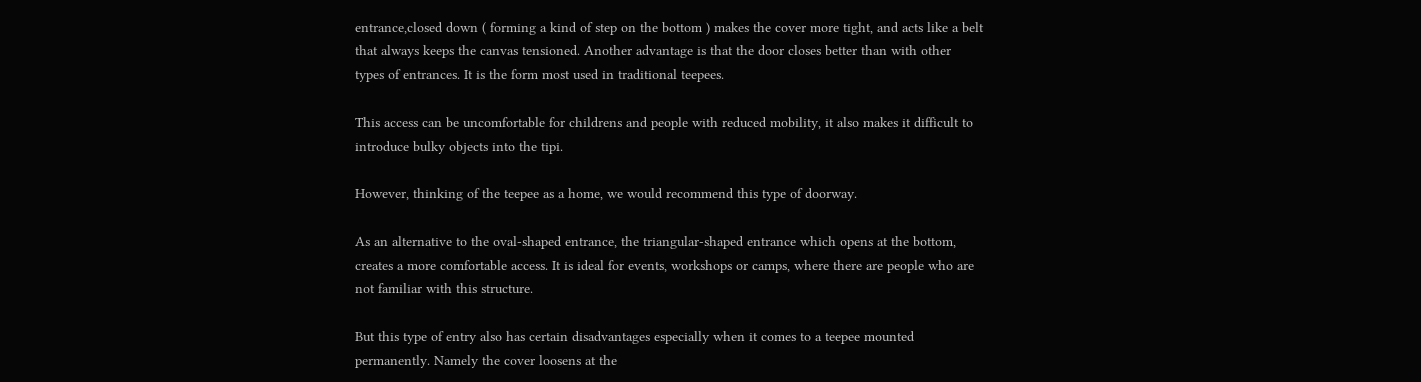entrance,closed down ( forming a kind of step on the bottom ) makes the cover more tight, and acts like a belt that always keeps the canvas tensioned. Another advantage is that the door closes better than with other types of entrances. It is the form most used in traditional teepees.

This access can be uncomfortable for childrens and people with reduced mobility, it also makes it difficult to introduce bulky objects into the tipi.

However, thinking of the teepee as a home, we would recommend this type of doorway.

As an alternative to the oval-shaped entrance, the triangular-shaped entrance which opens at the bottom, creates a more comfortable access. It is ideal for events, workshops or camps, where there are people who are not familiar with this structure.

But this type of entry also has certain disadvantages especially when it comes to a teepee mounted permanently. Namely the cover loosens at the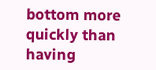bottom more quickly than having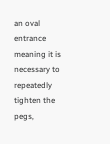an oval entrance meaning it is necessary to repeatedly tighten the pegs,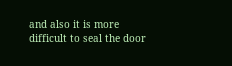and also it is more difficult to seal the door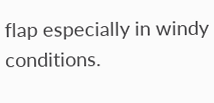flap especially in windy conditions.